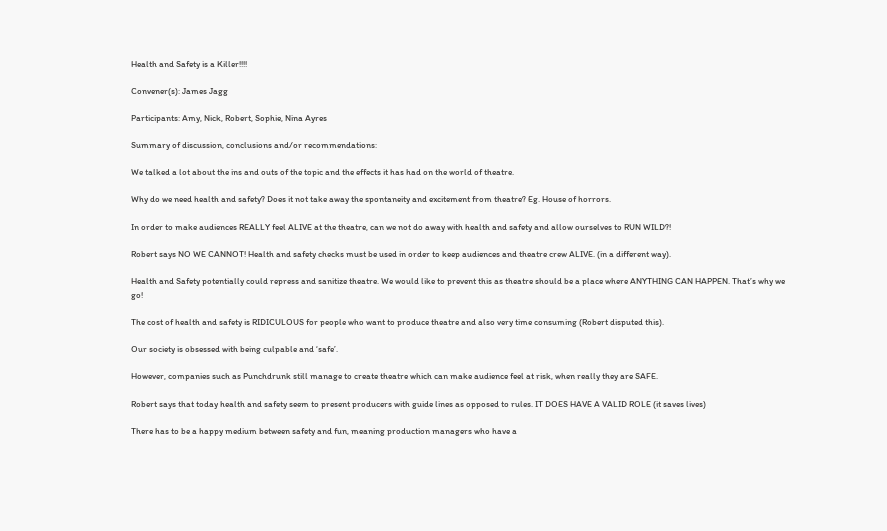Health and Safety is a Killer!!!!

Convener(s): James Jagg

Participants: Amy, Nick, Robert, Sophie, Nina Ayres

Summary of discussion, conclusions and/or recommendations:

We talked a lot about the ins and outs of the topic and the effects it has had on the world of theatre.

Why do we need health and safety? Does it not take away the spontaneity and excitement from theatre? Eg. House of horrors.

In order to make audiences REALLY feel ALIVE at the theatre, can we not do away with health and safety and allow ourselves to RUN WILD?!

Robert says NO WE CANNOT! Health and safety checks must be used in order to keep audiences and theatre crew ALIVE. (in a different way).

Health and Safety potentially could repress and sanitize theatre. We would like to prevent this as theatre should be a place where ANYTHING CAN HAPPEN. That’s why we go!

The cost of health and safety is RIDICULOUS for people who want to produce theatre and also very time consuming (Robert disputed this).

Our society is obsessed with being culpable and ‘safe’.

However, companies such as Punchdrunk still manage to create theatre which can make audience feel at risk, when really they are SAFE.

Robert says that today health and safety seem to present producers with guide lines as opposed to rules. IT DOES HAVE A VALID ROLE (it saves lives)

There has to be a happy medium between safety and fun, meaning production managers who have a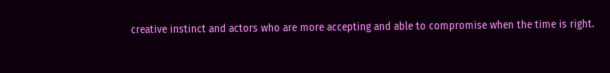creative instinct and actors who are more accepting and able to compromise when the time is right.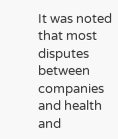It was noted that most disputes between companies and health and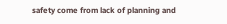safety come from lack of planning and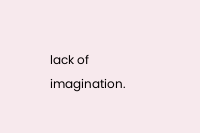lack of imagination.